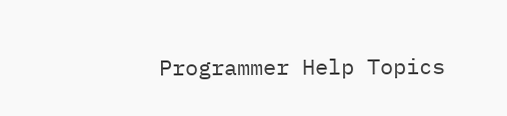Programmer Help Topics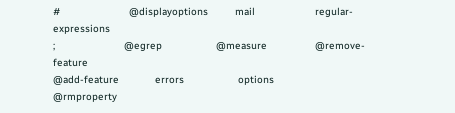#                       @displayoptions         mail                    regular-expressions
;                       @egrep                  @measure                @remove-feature
@add-feature            errors                  options                 @rmproperty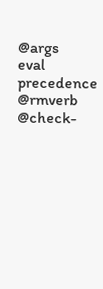@args                   eval                    precedence              @rmverb
@check-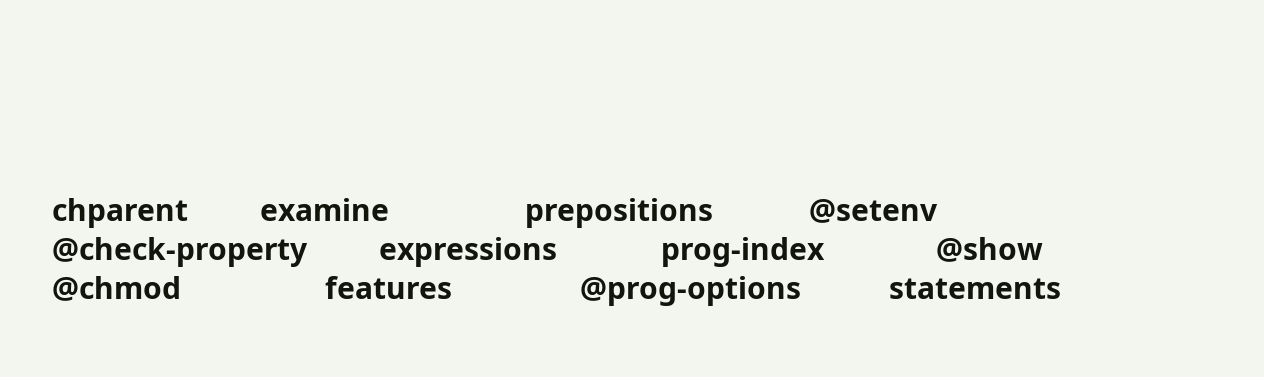chparent         examine                 prepositions            @setenv
@check-property         expressions             prog-index              @show
@chmod                  features                @prog-options           statements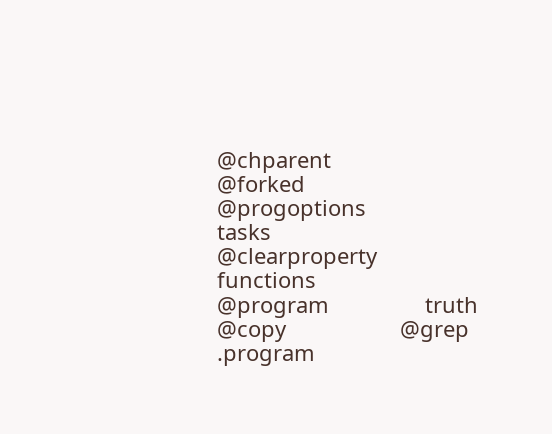@chparent               @forked                 @progoptions            tasks
@clearproperty          functions               @program                truth
@copy                   @grep                   .program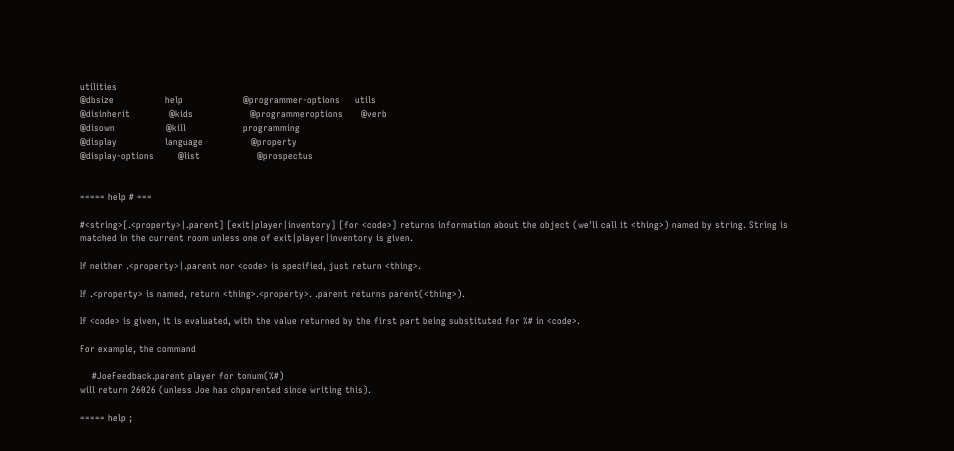utilities
@dbsize                 help                    @programmer-options     utils
@disinherit             @kids                   @programmeroptions      @verb
@disown                 @kill                   programming
@display                language                @property
@display-options        @list                   @prospectus


===== help # ===

#<string>[.<property>|.parent] [exit|player|inventory] [for <code>] returns information about the object (we'll call it <thing>) named by string. String is matched in the current room unless one of exit|player|inventory is given.

If neither .<property>|.parent nor <code> is specified, just return <thing>.

If .<property> is named, return <thing>.<property>. .parent returns parent(<thing>).

If <code> is given, it is evaluated, with the value returned by the first part being substituted for %# in <code>.

For example, the command

    #JoeFeedback.parent player for tonum(%#)
will return 26026 (unless Joe has chparented since writing this).

===== help ;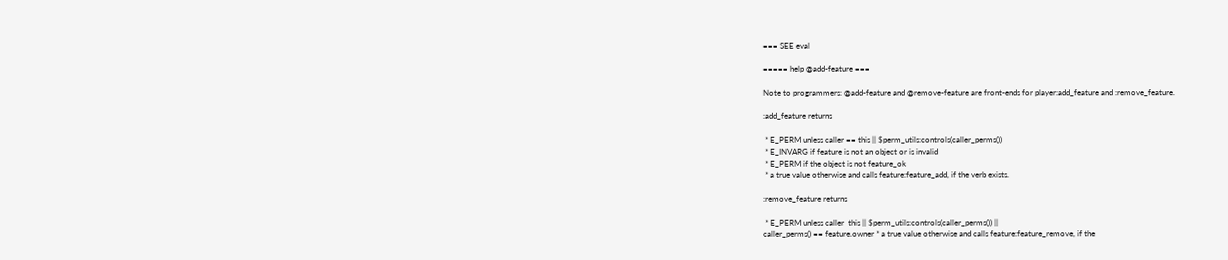=== SEE eval

===== help @add-feature ===

Note to programmers: @add-feature and @remove-feature are front-ends for player:add_feature and :remove_feature.

:add_feature returns

 * E_PERM unless caller == this || $perm_utils:controls(caller_perms())
 * E_INVARG if feature is not an object or is invalid
 * E_PERM if the object is not feature_ok
 * a true value otherwise and calls feature:feature_add, if the verb exists.

:remove_feature returns

 * E_PERM unless caller  this || $perm_utils:controls(caller_perms()) ||
caller_perms() == feature.owner * a true value otherwise and calls feature:feature_remove, if the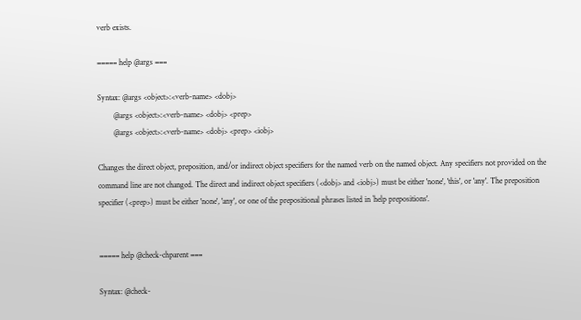verb exists.

===== help @args ===

Syntax: @args <object>:<verb-name> <dobj>
        @args <object>:<verb-name> <dobj> <prep>
        @args <object>:<verb-name> <dobj> <prep> <iobj>

Changes the direct object, preposition, and/or indirect object specifiers for the named verb on the named object. Any specifiers not provided on the command line are not changed. The direct and indirect object specifiers (<dobj> and <iobj>) must be either 'none', 'this', or 'any'. The preposition specifier (<prep>) must be either 'none', 'any', or one of the prepositional phrases listed in `help prepositions'.


===== help @check-chparent ===

Syntax: @check-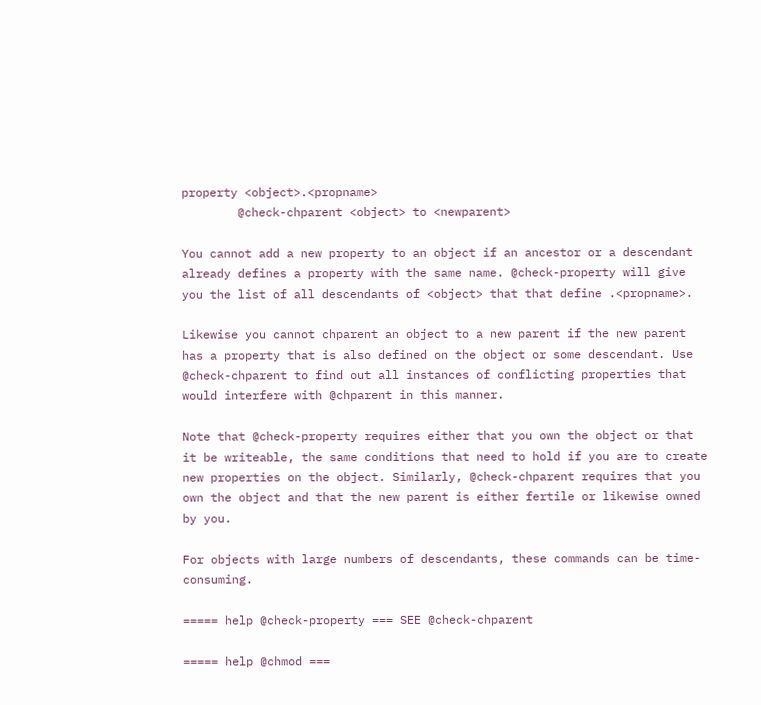property <object>.<propname>
        @check-chparent <object> to <newparent>

You cannot add a new property to an object if an ancestor or a descendant already defines a property with the same name. @check-property will give you the list of all descendants of <object> that that define .<propname>.

Likewise you cannot chparent an object to a new parent if the new parent has a property that is also defined on the object or some descendant. Use @check-chparent to find out all instances of conflicting properties that would interfere with @chparent in this manner.

Note that @check-property requires either that you own the object or that it be writeable, the same conditions that need to hold if you are to create new properties on the object. Similarly, @check-chparent requires that you own the object and that the new parent is either fertile or likewise owned by you.

For objects with large numbers of descendants, these commands can be time-consuming.

===== help @check-property === SEE @check-chparent

===== help @chmod ===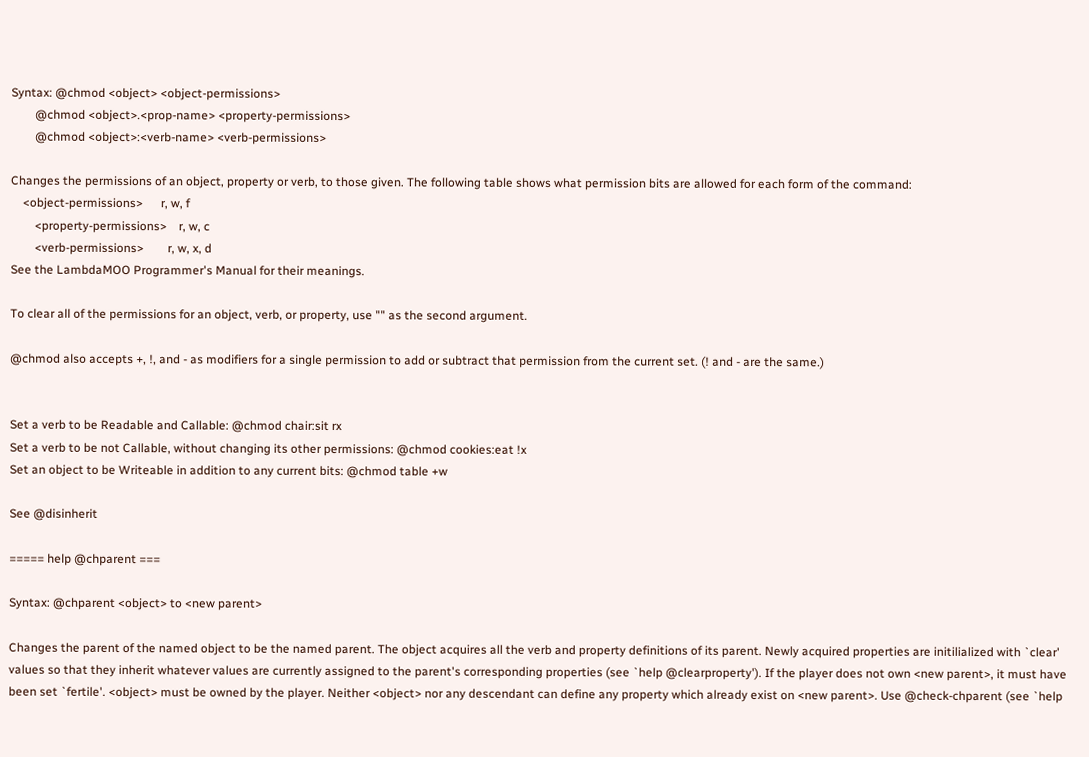Syntax: @chmod <object> <object-permissions>
        @chmod <object>.<prop-name> <property-permissions>
        @chmod <object>:<verb-name> <verb-permissions>

Changes the permissions of an object, property or verb, to those given. The following table shows what permission bits are allowed for each form of the command:
    <object-permissions>      r, w, f
        <property-permissions>    r, w, c
        <verb-permissions>        r, w, x, d
See the LambdaMOO Programmer's Manual for their meanings.

To clear all of the permissions for an object, verb, or property, use "" as the second argument.

@chmod also accepts +, !, and - as modifiers for a single permission to add or subtract that permission from the current set. (! and - are the same.)


Set a verb to be Readable and Callable: @chmod chair:sit rx
Set a verb to be not Callable, without changing its other permissions: @chmod cookies:eat !x
Set an object to be Writeable in addition to any current bits: @chmod table +w

See @disinherit

===== help @chparent ===

Syntax: @chparent <object> to <new parent>

Changes the parent of the named object to be the named parent. The object acquires all the verb and property definitions of its parent. Newly acquired properties are initilialized with `clear' values so that they inherit whatever values are currently assigned to the parent's corresponding properties (see `help @clearproperty'). If the player does not own <new parent>, it must have been set `fertile'. <object> must be owned by the player. Neither <object> nor any descendant can define any property which already exist on <new parent>. Use @check-chparent (see `help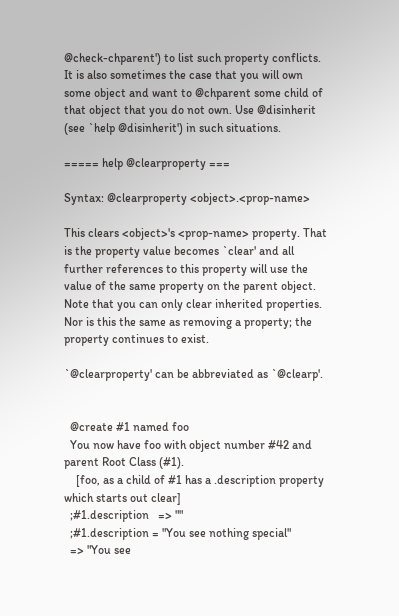@check-chparent') to list such property conflicts. It is also sometimes the case that you will own some object and want to @chparent some child of that object that you do not own. Use @disinherit (see `help @disinherit') in such situations.

===== help @clearproperty ===

Syntax: @clearproperty <object>.<prop-name>

This clears <object>'s <prop-name> property. That is the property value becomes `clear' and all further references to this property will use the value of the same property on the parent object. Note that you can only clear inherited properties. Nor is this the same as removing a property; the property continues to exist.

`@clearproperty' can be abbreviated as `@clearp'.


  @create #1 named foo
  You now have foo with object number #42 and parent Root Class (#1).
    [foo, as a child of #1 has a .description property which starts out clear]
  ;#1.description   => ""
  ;#1.description = "You see nothing special"
  => "You see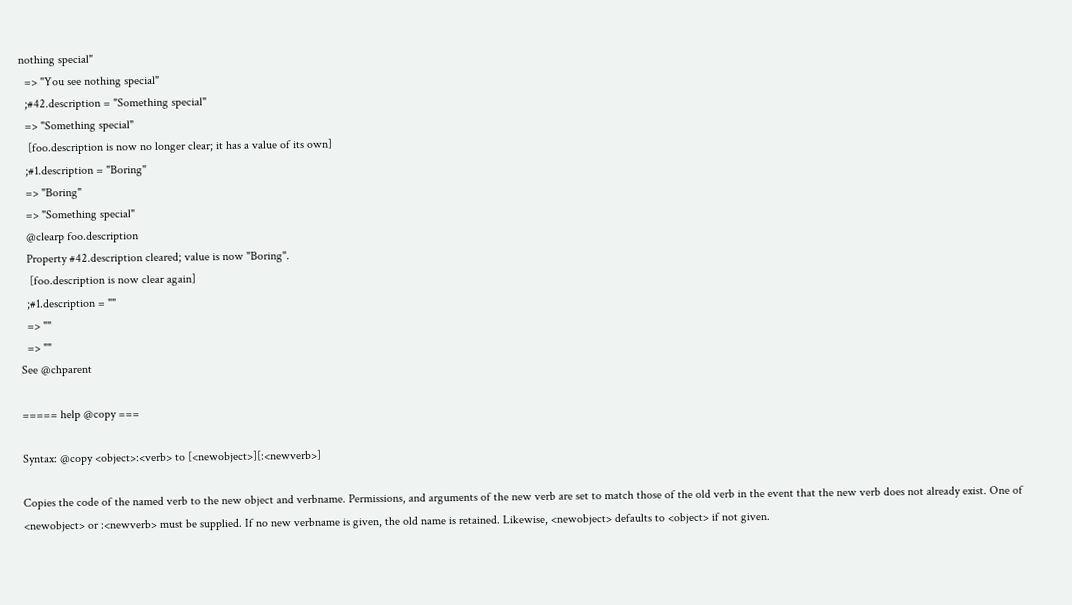nothing special"
  => "You see nothing special"
  ;#42.description = "Something special"
  => "Something special"
   [foo.description is now no longer clear; it has a value of its own]
  ;#1.description = "Boring"
  => "Boring"
  => "Something special"
  @clearp foo.description
  Property #42.description cleared; value is now "Boring".
   [foo.description is now clear again]
  ;#1.description = ""
  => ""
  => ""
See @chparent

===== help @copy ===

Syntax: @copy <object>:<verb> to [<newobject>][:<newverb>]

Copies the code of the named verb to the new object and verbname. Permissions, and arguments of the new verb are set to match those of the old verb in the event that the new verb does not already exist. One of <newobject> or :<newverb> must be supplied. If no new verbname is given, the old name is retained. Likewise, <newobject> defaults to <object> if not given.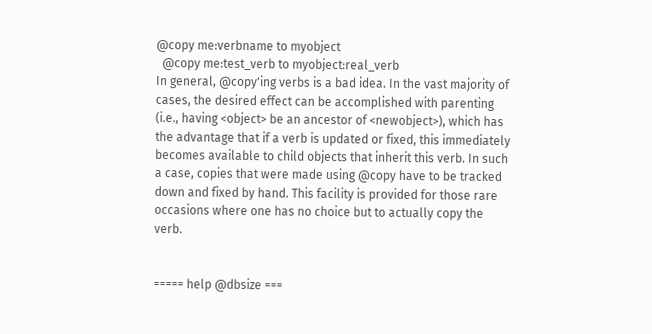@copy me:verbname to myobject
  @copy me:test_verb to myobject:real_verb
In general, @copy'ing verbs is a bad idea. In the vast majority of cases, the desired effect can be accomplished with parenting (i.e., having <object> be an ancestor of <newobject>), which has the advantage that if a verb is updated or fixed, this immediately becomes available to child objects that inherit this verb. In such a case, copies that were made using @copy have to be tracked down and fixed by hand. This facility is provided for those rare occasions where one has no choice but to actually copy the verb.


===== help @dbsize ===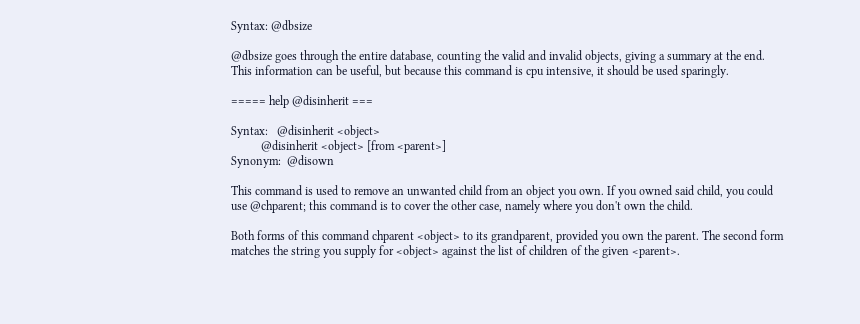Syntax: @dbsize

@dbsize goes through the entire database, counting the valid and invalid objects, giving a summary at the end. This information can be useful, but because this command is cpu intensive, it should be used sparingly.

===== help @disinherit ===

Syntax:   @disinherit <object>
          @disinherit <object> [from <parent>]
Synonym:  @disown

This command is used to remove an unwanted child from an object you own. If you owned said child, you could use @chparent; this command is to cover the other case, namely where you don't own the child.

Both forms of this command chparent <object> to its grandparent, provided you own the parent. The second form matches the string you supply for <object> against the list of children of the given <parent>.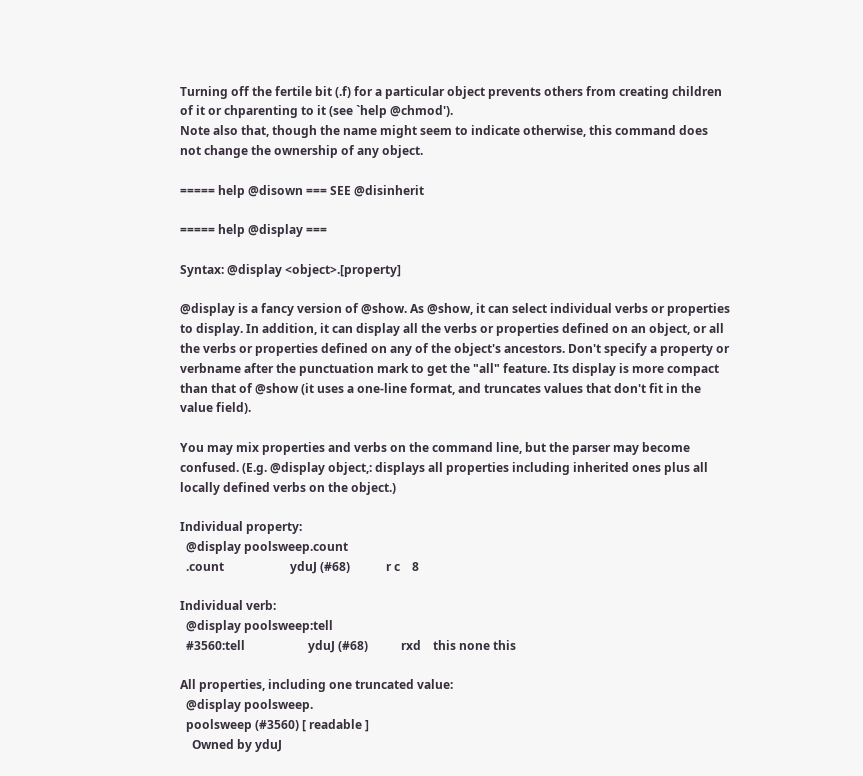Turning off the fertile bit (.f) for a particular object prevents others from creating children of it or chparenting to it (see `help @chmod').
Note also that, though the name might seem to indicate otherwise, this command does not change the ownership of any object.

===== help @disown === SEE @disinherit

===== help @display ===

Syntax: @display <object>.[property]

@display is a fancy version of @show. As @show, it can select individual verbs or properties to display. In addition, it can display all the verbs or properties defined on an object, or all the verbs or properties defined on any of the object's ancestors. Don't specify a property or verbname after the punctuation mark to get the "all" feature. Its display is more compact than that of @show (it uses a one-line format, and truncates values that don't fit in the value field).

You may mix properties and verbs on the command line, but the parser may become confused. (E.g. @display object,: displays all properties including inherited ones plus all locally defined verbs on the object.)

Individual property:
  @display poolsweep.count
  .count                      yduJ (#68)            r c    8

Individual verb:
  @display poolsweep:tell
  #3560:tell                     yduJ (#68)           rxd    this none this

All properties, including one truncated value:
  @display poolsweep.
  poolsweep (#3560) [ readable ]
    Owned by yduJ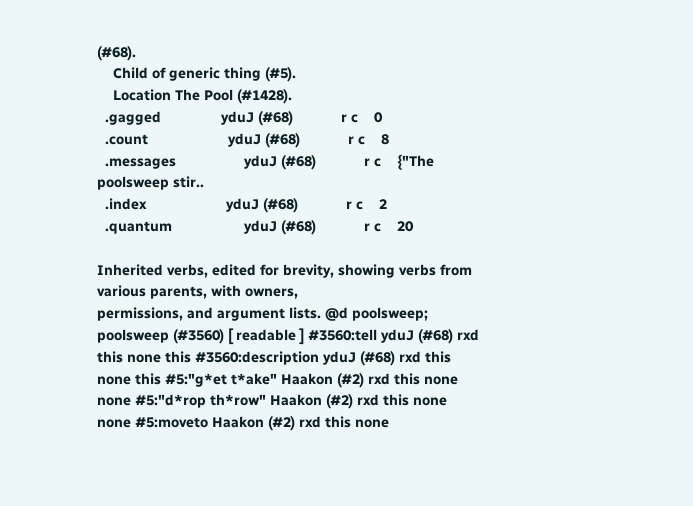(#68).
    Child of generic thing (#5).
    Location The Pool (#1428).
  .gagged               yduJ (#68)            r c    0
  .count                    yduJ (#68)            r c    8
  .messages                 yduJ (#68)            r c    {"The poolsweep stir..
  .index                    yduJ (#68)            r c    2
  .quantum                  yduJ (#68)            r c    20

Inherited verbs, edited for brevity, showing verbs from various parents, with owners,
permissions, and argument lists. @d poolsweep; poolsweep (#3560) [ readable ] #3560:tell yduJ (#68) rxd this none this #3560:description yduJ (#68) rxd this none this #5:"g*et t*ake" Haakon (#2) rxd this none none #5:"d*rop th*row" Haakon (#2) rxd this none none #5:moveto Haakon (#2) rxd this none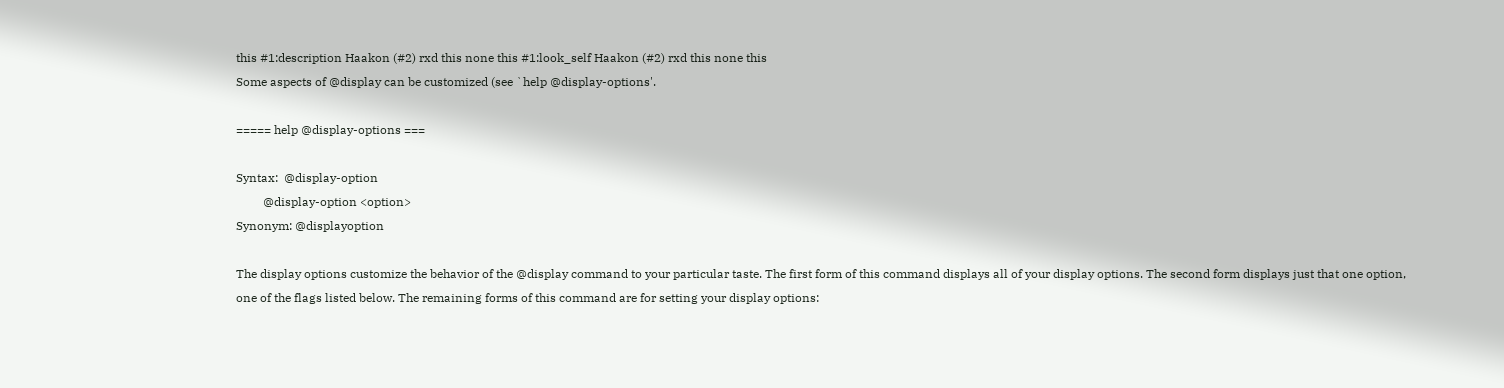this #1:description Haakon (#2) rxd this none this #1:look_self Haakon (#2) rxd this none this
Some aspects of @display can be customized (see `help @display-options'.

===== help @display-options ===

Syntax:  @display-option
         @display-option <option>
Synonym: @displayoption

The display options customize the behavior of the @display command to your particular taste. The first form of this command displays all of your display options. The second form displays just that one option, one of the flags listed below. The remaining forms of this command are for setting your display options: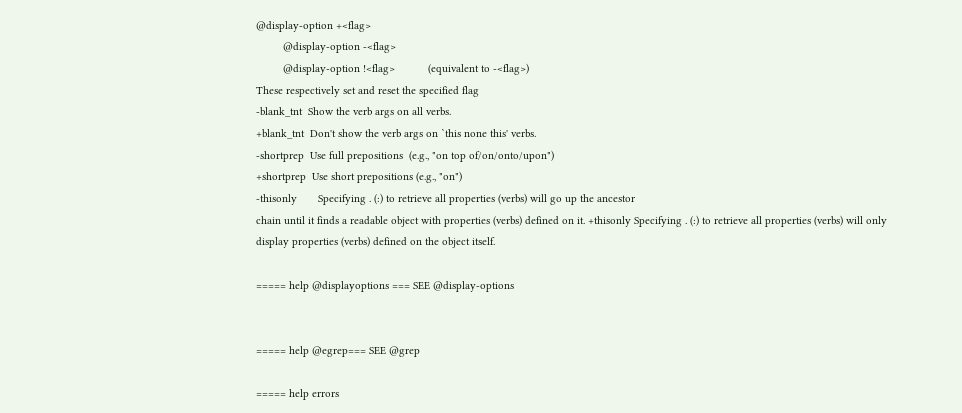@display-option +<flag>
         @display-option -<flag>
         @display-option !<flag>           (equivalent to -<flag>)
These respectively set and reset the specified flag
-blank_tnt  Show the verb args on all verbs.
+blank_tnt  Don't show the verb args on `this none this' verbs.
-shortprep  Use full prepositions  (e.g., "on top of/on/onto/upon")
+shortprep  Use short prepositions (e.g., "on")
-thisonly       Specifying . (:) to retrieve all properties (verbs) will go up the ancestor
chain until it finds a readable object with properties (verbs) defined on it. +thisonly Specifying . (:) to retrieve all properties (verbs) will only
display properties (verbs) defined on the object itself.

===== help @displayoptions === SEE @display-options


===== help @egrep=== SEE @grep

===== help errors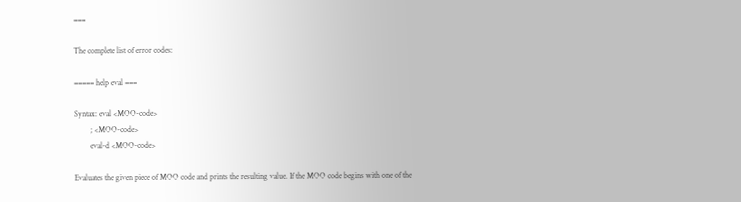===

The complete list of error codes:

===== help eval ===

Syntax: eval <MOO-code>
        ; <MOO-code>
        eval-d <MOO-code>

Evaluates the given piece of MOO code and prints the resulting value. If the MOO code begins with one of the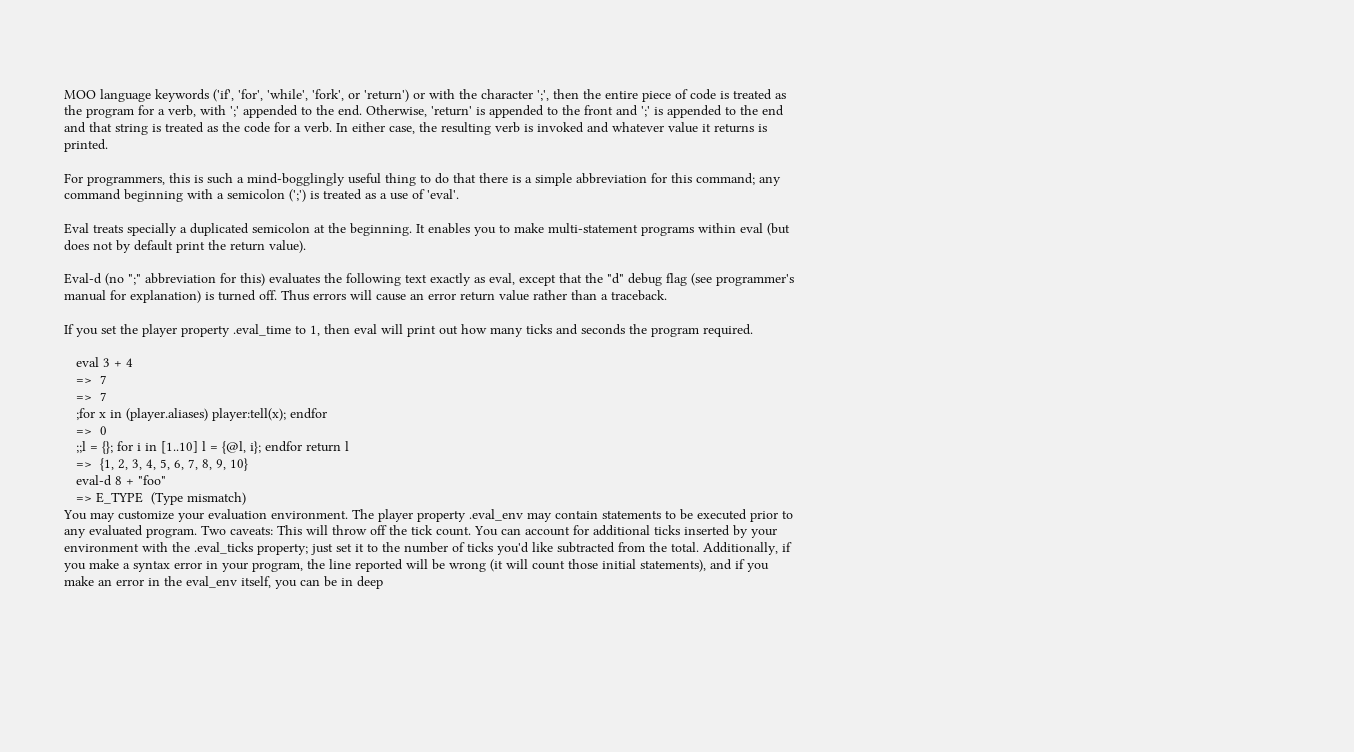MOO language keywords ('if', 'for', 'while', 'fork', or 'return') or with the character ';', then the entire piece of code is treated as the program for a verb, with ';' appended to the end. Otherwise, 'return' is appended to the front and ';' is appended to the end and that string is treated as the code for a verb. In either case, the resulting verb is invoked and whatever value it returns is printed.

For programmers, this is such a mind-bogglingly useful thing to do that there is a simple abbreviation for this command; any command beginning with a semicolon (';') is treated as a use of 'eval'.

Eval treats specially a duplicated semicolon at the beginning. It enables you to make multi-statement programs within eval (but does not by default print the return value).

Eval-d (no ";" abbreviation for this) evaluates the following text exactly as eval, except that the "d" debug flag (see programmer's manual for explanation) is turned off. Thus errors will cause an error return value rather than a traceback.

If you set the player property .eval_time to 1, then eval will print out how many ticks and seconds the program required.

   eval 3 + 4
   =>  7
   =>  7
   ;for x in (player.aliases) player:tell(x); endfor
   =>  0
   ;;l = {}; for i in [1..10] l = {@l, i}; endfor return l
   =>  {1, 2, 3, 4, 5, 6, 7, 8, 9, 10}
   eval-d 8 + "foo"
   => E_TYPE  (Type mismatch)
You may customize your evaluation environment. The player property .eval_env may contain statements to be executed prior to any evaluated program. Two caveats: This will throw off the tick count. You can account for additional ticks inserted by your environment with the .eval_ticks property; just set it to the number of ticks you'd like subtracted from the total. Additionally, if you make a syntax error in your program, the line reported will be wrong (it will count those initial statements), and if you make an error in the eval_env itself, you can be in deep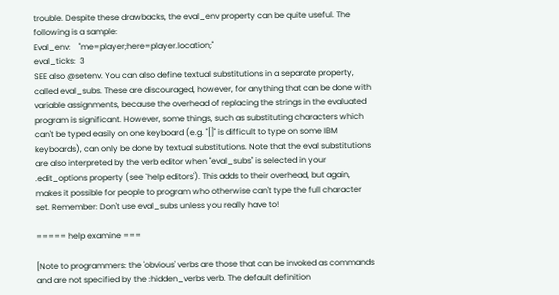trouble. Despite these drawbacks, the eval_env property can be quite useful. The following is a sample:
Eval_env:    "me=player;here=player.location;"
eval_ticks:  3
SEE also @setenv. You can also define textual substitutions in a separate property, called eval_subs. These are discouraged, however, for anything that can be done with variable assignments, because the overhead of replacing the strings in the evaluated program is significant. However, some things, such as substituting characters which can't be typed easily on one keyboard (e.g. "[]" is difficult to type on some IBM keyboards), can only be done by textual substitutions. Note that the eval substitutions are also interpreted by the verb editor when "eval_subs" is selected in your .edit_options property (see `help editors'). This adds to their overhead, but again, makes it possible for people to program who otherwise can't type the full character set. Remember: Don't use eval_subs unless you really have to!

===== help examine ===

[Note to programmers: the 'obvious' verbs are those that can be invoked as commands and are not specified by the :hidden_verbs verb. The default definition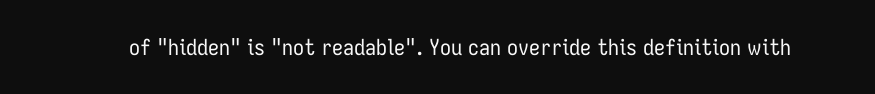of "hidden" is "not readable". You can override this definition with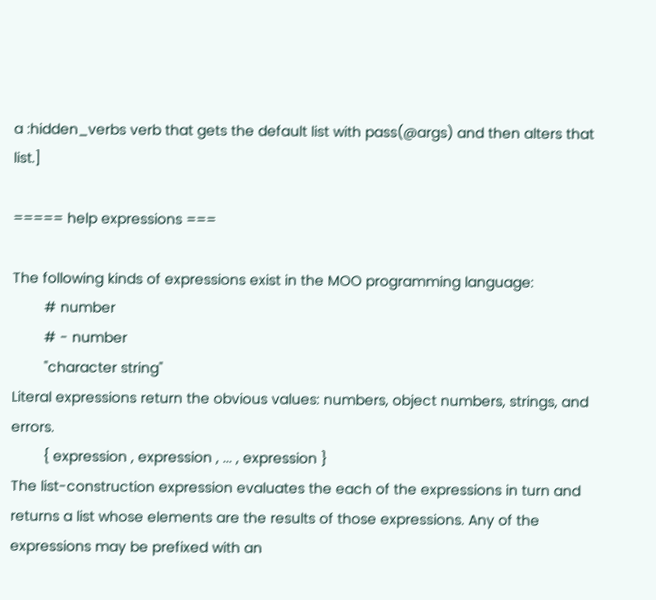a :hidden_verbs verb that gets the default list with pass(@args) and then alters that list.]

===== help expressions ===

The following kinds of expressions exist in the MOO programming language:
        # number
        # - number
        "character string"
Literal expressions return the obvious values: numbers, object numbers, strings, and errors.
        { expression , expression , ... , expression }
The list-construction expression evaluates the each of the expressions in turn and returns a list whose elements are the results of those expressions. Any of the expressions may be prefixed with an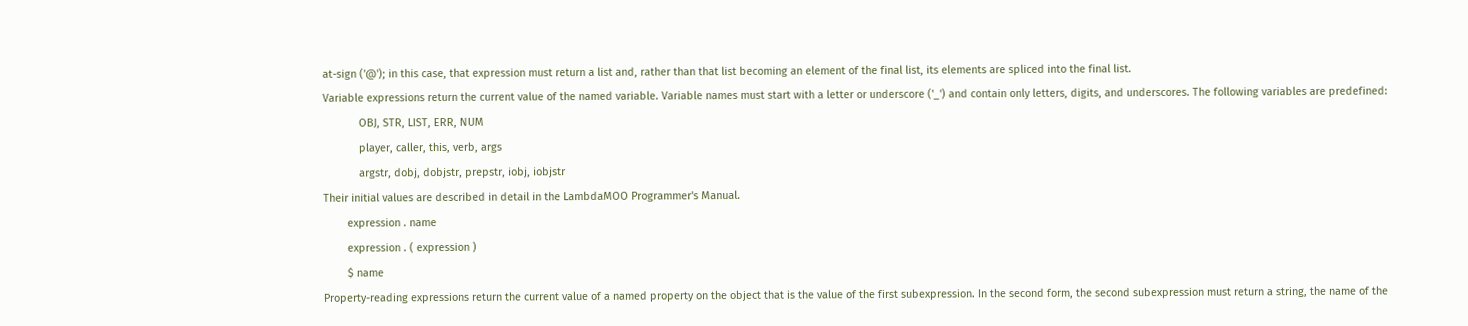at-sign ('@'); in this case, that expression must return a list and, rather than that list becoming an element of the final list, its elements are spliced into the final list.
Variable expressions return the current value of the named variable. Variable names must start with a letter or underscore ('_') and contain only letters, digits, and underscores. The following variables are predefined:
            OBJ, STR, LIST, ERR, NUM
            player, caller, this, verb, args
            argstr, dobj, dobjstr, prepstr, iobj, iobjstr
Their initial values are described in detail in the LambdaMOO Programmer's Manual.
        expression . name
        expression . ( expression )
        $ name
Property-reading expressions return the current value of a named property on the object that is the value of the first subexpression. In the second form, the second subexpression must return a string, the name of the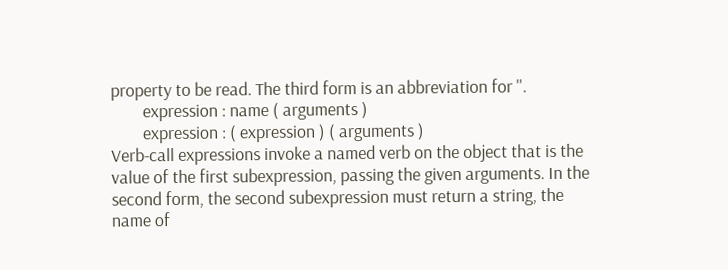property to be read. The third form is an abbreviation for ''.
        expression : name ( arguments )
        expression : ( expression ) ( arguments )
Verb-call expressions invoke a named verb on the object that is the value of the first subexpression, passing the given arguments. In the second form, the second subexpression must return a string, the name of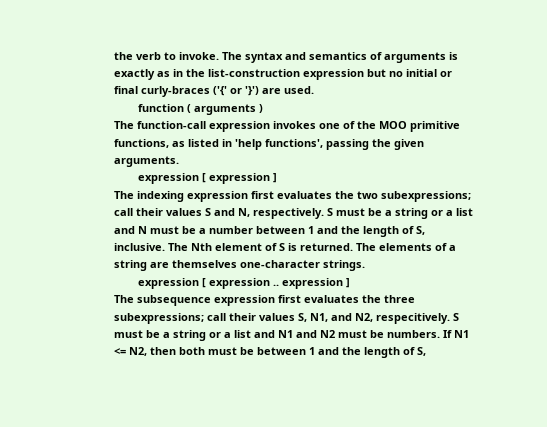the verb to invoke. The syntax and semantics of arguments is exactly as in the list-construction expression but no initial or final curly-braces ('{' or '}') are used.
        function ( arguments )
The function-call expression invokes one of the MOO primitive functions, as listed in 'help functions', passing the given arguments.
        expression [ expression ]
The indexing expression first evaluates the two subexpressions; call their values S and N, respectively. S must be a string or a list and N must be a number between 1 and the length of S, inclusive. The Nth element of S is returned. The elements of a string are themselves one-character strings.
        expression [ expression .. expression ]
The subsequence expression first evaluates the three subexpressions; call their values S, N1, and N2, respecitively. S must be a string or a list and N1 and N2 must be numbers. If N1 <= N2, then both must be between 1 and the length of S,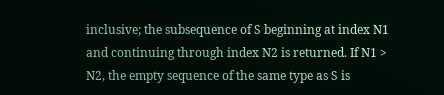inclusive; the subsequence of S beginning at index N1 and continuing through index N2 is returned. If N1 > N2, the empty sequence of the same type as S is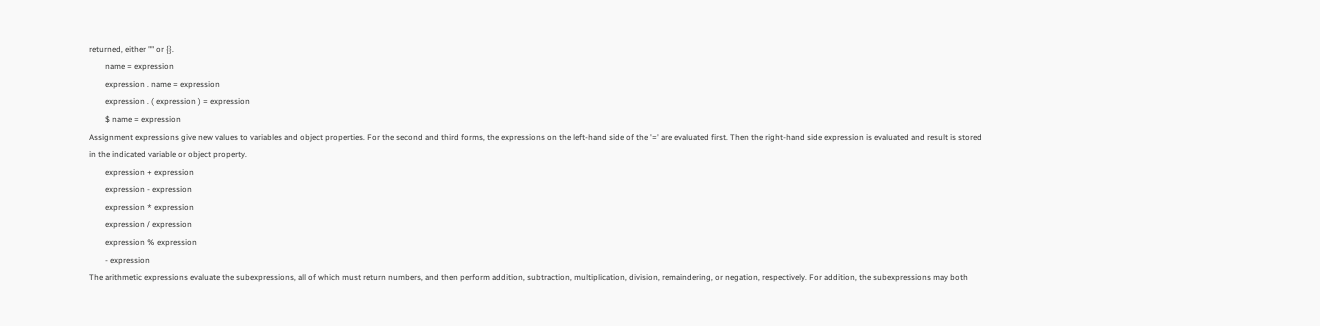returned, either "" or {}.
        name = expression
        expression . name = expression
        expression . ( expression ) = expression
        $ name = expression
Assignment expressions give new values to variables and object properties. For the second and third forms, the expressions on the left-hand side of the '=' are evaluated first. Then the right-hand side expression is evaluated and result is stored in the indicated variable or object property.
        expression + expression
        expression - expression
        expression * expression
        expression / expression
        expression % expression
        - expression
The arithmetic expressions evaluate the subexpressions, all of which must return numbers, and then perform addition, subtraction, multiplication, division, remaindering, or negation, respectively. For addition, the subexpressions may both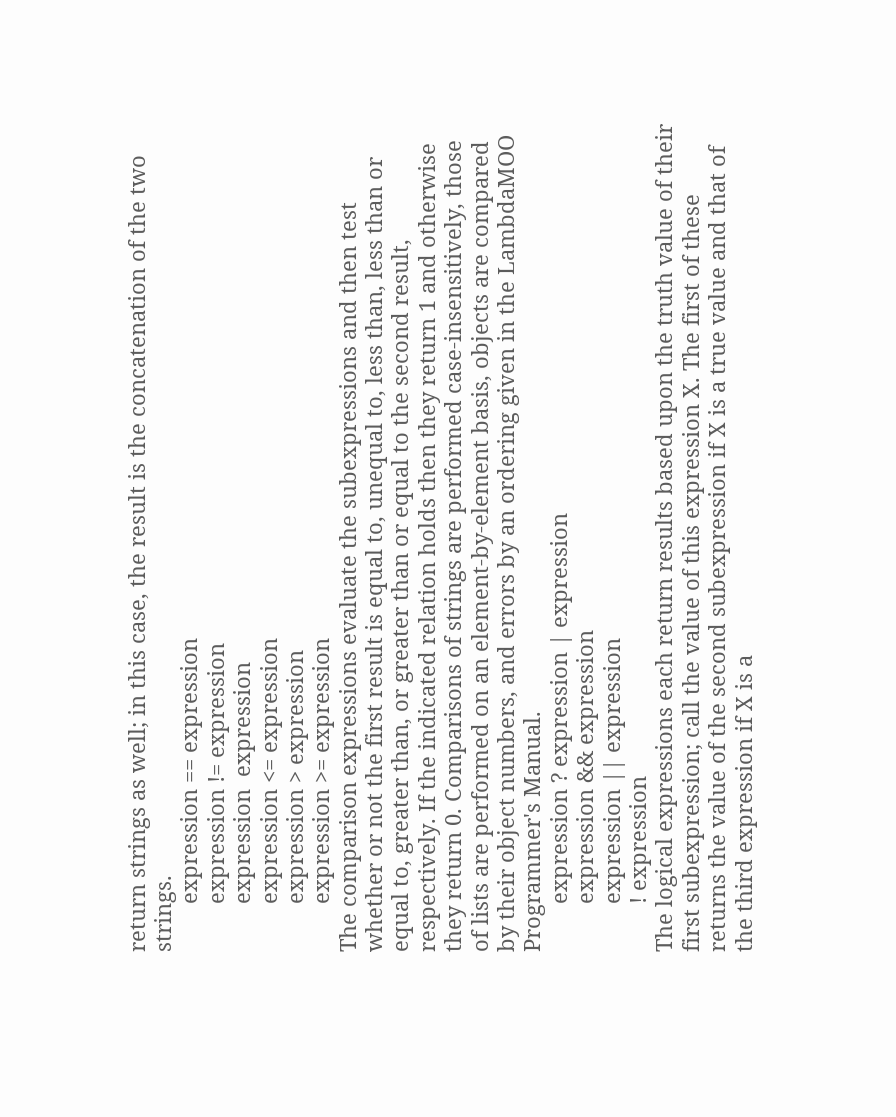return strings as well; in this case, the result is the concatenation of the two strings.
        expression == expression
        expression != expression
        expression  expression
        expression <= expression
        expression > expression
        expression >= expression
The comparison expressions evaluate the subexpressions and then test whether or not the first result is equal to, unequal to, less than, less than or equal to, greater than, or greater than or equal to the second result, respectively. If the indicated relation holds then they return 1 and otherwise they return 0. Comparisons of strings are performed case-insensitively, those of lists are performed on an element-by-element basis, objects are compared by their object numbers, and errors by an ordering given in the LambdaMOO Programmer's Manual.
        expression ? expression | expression
        expression && expression
        expression || expression
        ! expression
The logical expressions each return results based upon the truth value of their first subexpression; call the value of this expression X. The first of these returns the value of the second subexpression if X is a true value and that of the third expression if X is a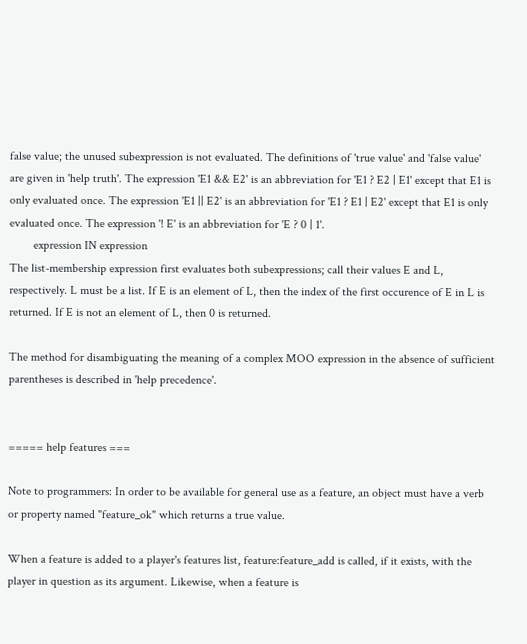false value; the unused subexpression is not evaluated. The definitions of 'true value' and 'false value' are given in 'help truth'. The expression 'E1 && E2' is an abbreviation for 'E1 ? E2 | E1' except that E1 is only evaluated once. The expression 'E1 || E2' is an abbreviation for 'E1 ? E1 | E2' except that E1 is only evaluated once. The expression '! E' is an abbreviation for 'E ? 0 | 1'.
        expression IN expression
The list-membership expression first evaluates both subexpressions; call their values E and L, respectively. L must be a list. If E is an element of L, then the index of the first occurence of E in L is returned. If E is not an element of L, then 0 is returned.

The method for disambiguating the meaning of a complex MOO expression in the absence of sufficient parentheses is described in 'help precedence'.


===== help features ===

Note to programmers: In order to be available for general use as a feature, an object must have a verb or property named "feature_ok" which returns a true value.

When a feature is added to a player's features list, feature:feature_add is called, if it exists, with the player in question as its argument. Likewise, when a feature is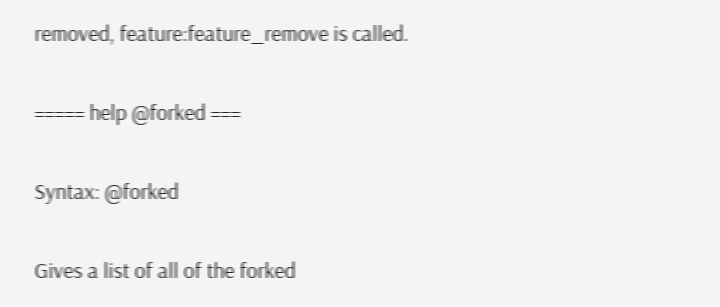removed, feature:feature_remove is called.

===== help @forked ===

Syntax: @forked

Gives a list of all of the forked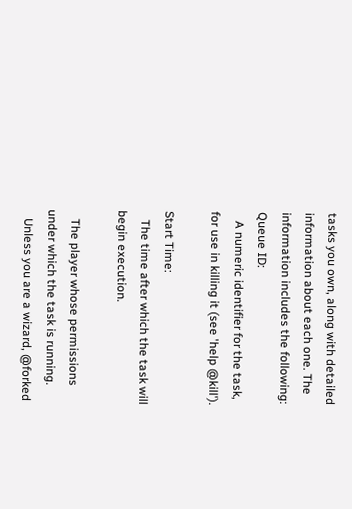tasks you own, along with detailed information about each one. The information includes the following:
Queue ID:
   A numeric identifier for the task, for use in killing it (see 'help @kill').

Start Time:
   The time after which the task will begin execution.

   The player whose permissions under which the task is running.
   Unless you are a wizard, @forked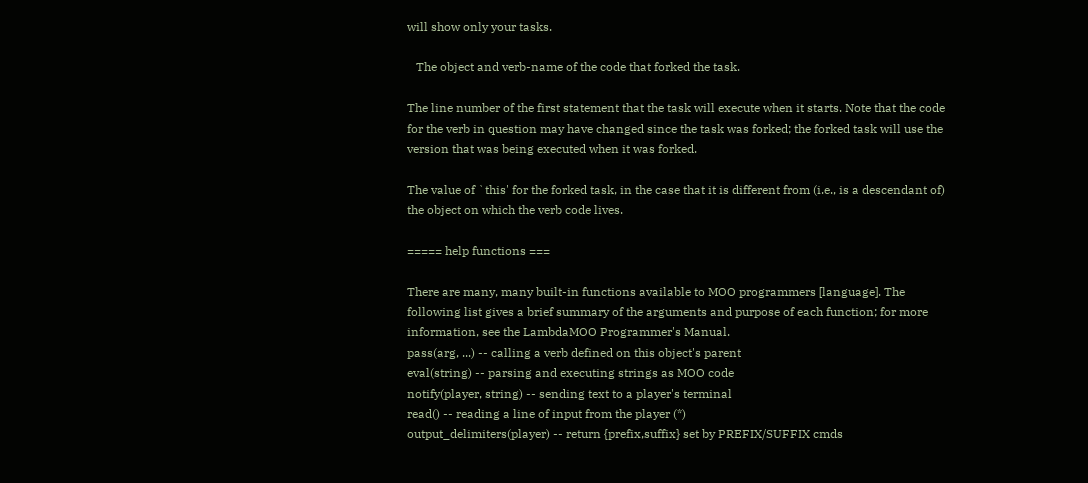will show only your tasks.

   The object and verb-name of the code that forked the task.

The line number of the first statement that the task will execute when it starts. Note that the code for the verb in question may have changed since the task was forked; the forked task will use the version that was being executed when it was forked.

The value of `this' for the forked task, in the case that it is different from (i.e., is a descendant of) the object on which the verb code lives.

===== help functions ===

There are many, many built-in functions available to MOO programmers [language]. The following list gives a brief summary of the arguments and purpose of each function; for more information, see the LambdaMOO Programmer's Manual.
pass(arg, ...) -- calling a verb defined on this object's parent
eval(string) -- parsing and executing strings as MOO code
notify(player, string) -- sending text to a player's terminal
read() -- reading a line of input from the player (*)
output_delimiters(player) -- return {prefix,suffix} set by PREFIX/SUFFIX cmds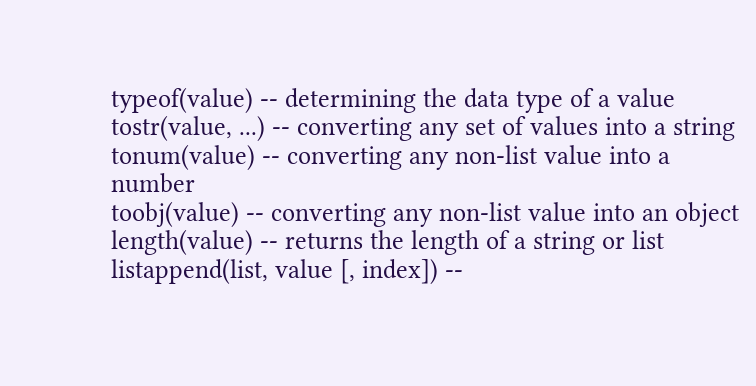typeof(value) -- determining the data type of a value
tostr(value, ...) -- converting any set of values into a string
tonum(value) -- converting any non-list value into a number
toobj(value) -- converting any non-list value into an object
length(value) -- returns the length of a string or list
listappend(list, value [, index]) --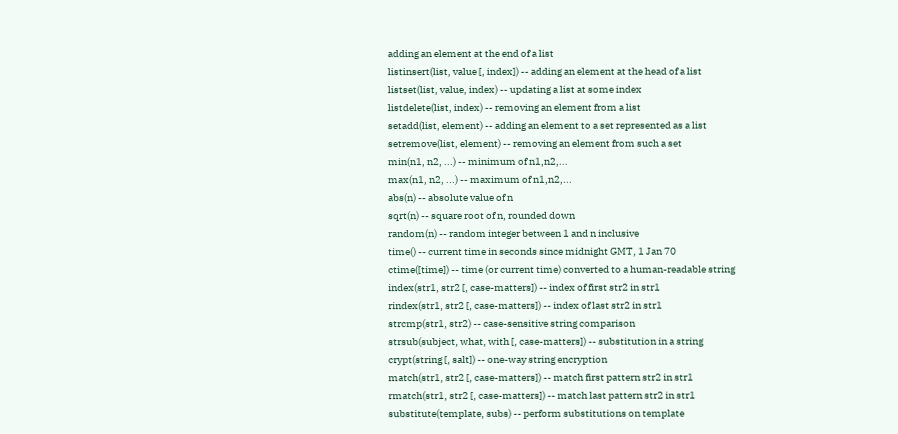adding an element at the end of a list
listinsert(list, value [, index]) -- adding an element at the head of a list
listset(list, value, index) -- updating a list at some index
listdelete(list, index) -- removing an element from a list
setadd(list, element) -- adding an element to a set represented as a list
setremove(list, element) -- removing an element from such a set
min(n1, n2, ...) -- minimum of n1,n2,...
max(n1, n2, ...) -- maximum of n1,n2,...
abs(n) -- absolute value of n
sqrt(n) -- square root of n, rounded down
random(n) -- random integer between 1 and n inclusive
time() -- current time in seconds since midnight GMT, 1 Jan 70
ctime([time]) -- time (or current time) converted to a human-readable string
index(str1, str2 [, case-matters]) -- index of first str2 in str1
rindex(str1, str2 [, case-matters]) -- index of last str2 in str1
strcmp(str1, str2) -- case-sensitive string comparison
strsub(subject, what, with [, case-matters]) -- substitution in a string
crypt(string [, salt]) -- one-way string encryption
match(str1, str2 [, case-matters]) -- match first pattern str2 in str1
rmatch(str1, str2 [, case-matters]) -- match last pattern str2 in str1
substitute(template, subs) -- perform substitutions on template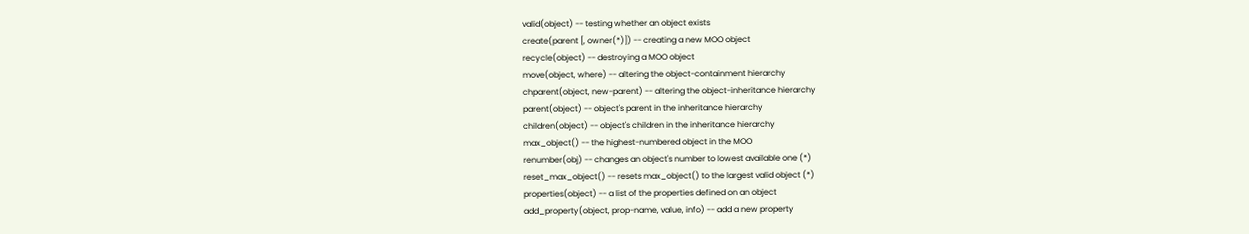valid(object) -- testing whether an object exists
create(parent [, owner(*)]) -- creating a new MOO object
recycle(object) -- destroying a MOO object
move(object, where) -- altering the object-containment hierarchy
chparent(object, new-parent) -- altering the object-inheritance hierarchy
parent(object) -- object's parent in the inheritance hierarchy
children(object) -- object's children in the inheritance hierarchy
max_object() -- the highest-numbered object in the MOO
renumber(obj) -- changes an object's number to lowest available one (*)
reset_max_object() -- resets max_object() to the largest valid object (*)
properties(object) -- a list of the properties defined on an object
add_property(object, prop-name, value, info) -- add a new property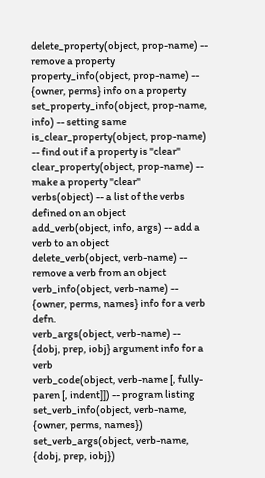delete_property(object, prop-name) -- remove a property
property_info(object, prop-name) -- {owner, perms} info on a property
set_property_info(object, prop-name, info) -- setting same
is_clear_property(object, prop-name) -- find out if a property is "clear"
clear_property(object, prop-name) -- make a property "clear"
verbs(object) -- a list of the verbs defined on an object
add_verb(object, info, args) -- add a verb to an object
delete_verb(object, verb-name) -- remove a verb from an object
verb_info(object, verb-name) -- {owner, perms, names} info for a verb defn.
verb_args(object, verb-name) -- {dobj, prep, iobj} argument info for a verb
verb_code(object, verb-name [, fully-paren [, indent]]) -- program listing
set_verb_info(object, verb-name, {owner, perms, names})
set_verb_args(object, verb-name, {dobj, prep, iobj})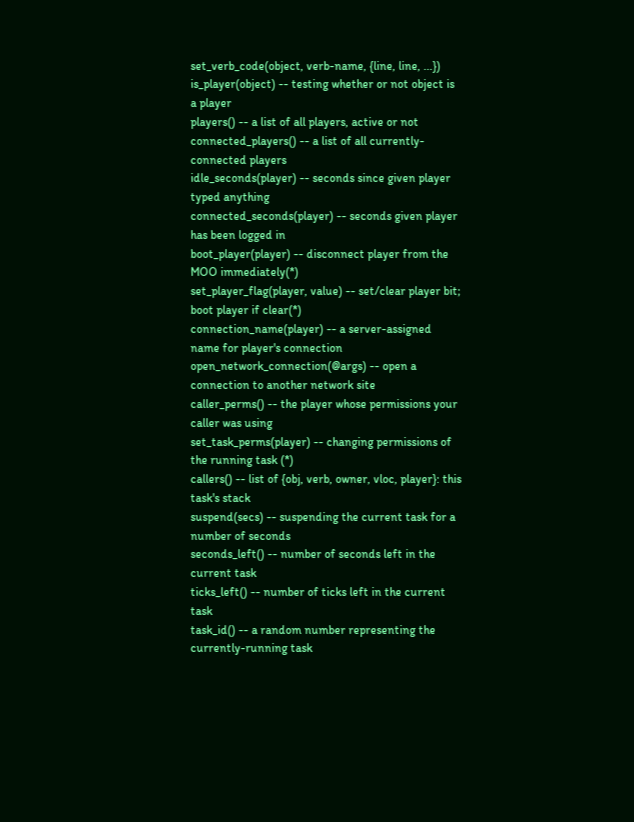set_verb_code(object, verb-name, {line, line, ...})
is_player(object) -- testing whether or not object is a player
players() -- a list of all players, active or not
connected_players() -- a list of all currently-connected players
idle_seconds(player) -- seconds since given player typed anything
connected_seconds(player) -- seconds given player has been logged in
boot_player(player) -- disconnect player from the MOO immediately(*)
set_player_flag(player, value) -- set/clear player bit; boot player if clear(*)
connection_name(player) -- a server-assigned name for player's connection
open_network_connection(@args) -- open a connection to another network site
caller_perms() -- the player whose permissions your caller was using
set_task_perms(player) -- changing permissions of the running task (*)
callers() -- list of {obj, verb, owner, vloc, player}: this task's stack
suspend(secs) -- suspending the current task for a number of seconds
seconds_left() -- number of seconds left in the current task
ticks_left() -- number of ticks left in the current task
task_id() -- a random number representing the currently-running task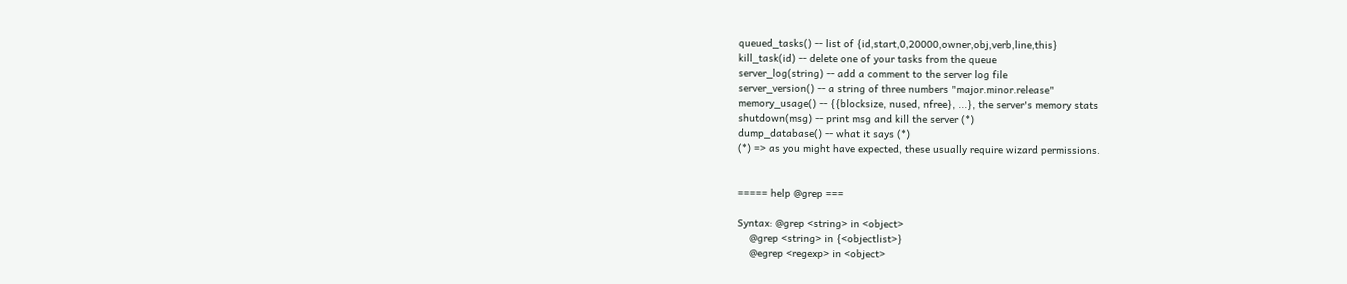queued_tasks() -- list of {id,start,0,20000,owner,obj,verb,line,this}
kill_task(id) -- delete one of your tasks from the queue
server_log(string) -- add a comment to the server log file
server_version() -- a string of three numbers "major.minor.release"
memory_usage() -- {{blocksize, nused, nfree}, ...}, the server's memory stats
shutdown(msg) -- print msg and kill the server (*)
dump_database() -- what it says (*)
(*) => as you might have expected, these usually require wizard permissions.


===== help @grep ===

Syntax: @grep <string> in <object>
    @grep <string> in {<objectlist>}
    @egrep <regexp> in <object>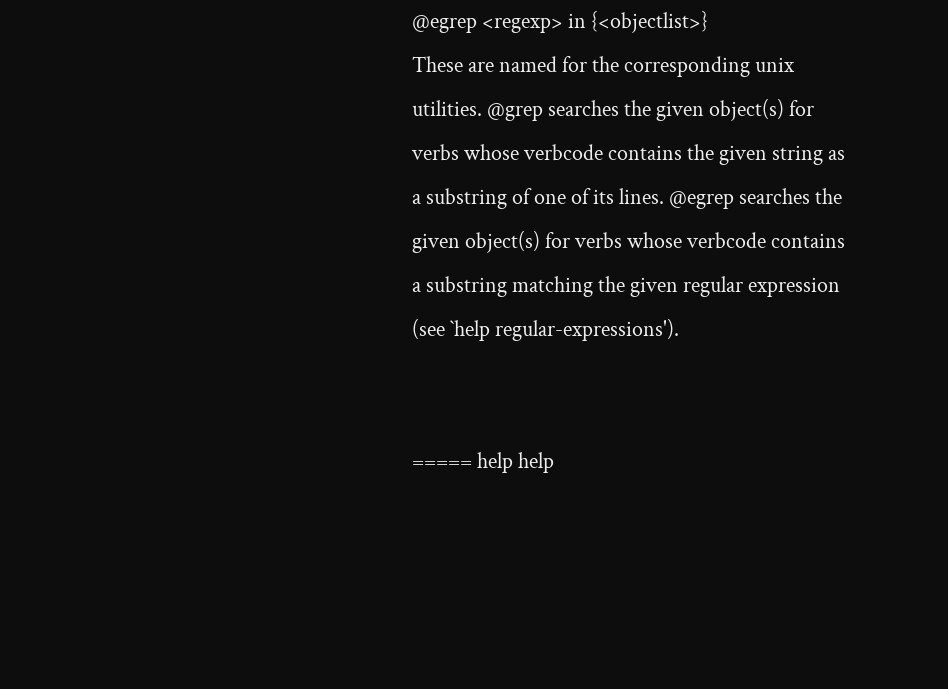@egrep <regexp> in {<objectlist>}
These are named for the corresponding unix utilities. @grep searches the given object(s) for verbs whose verbcode contains the given string as a substring of one of its lines. @egrep searches the given object(s) for verbs whose verbcode contains a substring matching the given regular expression (see `help regular-expressions').


===== help help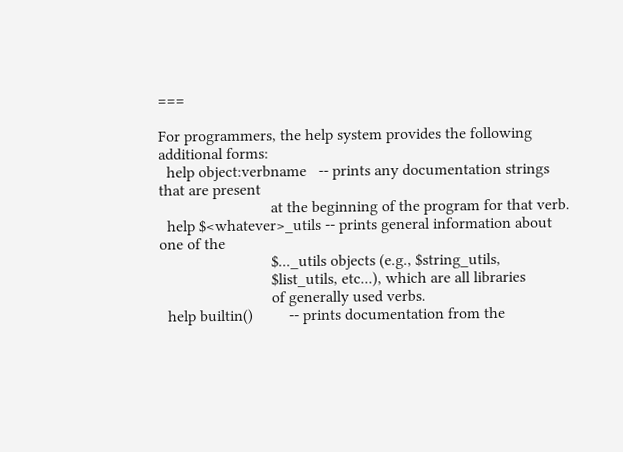===

For programmers, the help system provides the following additional forms:
  help object:verbname   -- prints any documentation strings that are present
                            at the beginning of the program for that verb.
  help $<whatever>_utils -- prints general information about one of the
                            $..._utils objects (e.g., $string_utils,
                            $list_utils, etc...), which are all libraries
                            of generally used verbs.
  help builtin()         -- prints documentation from the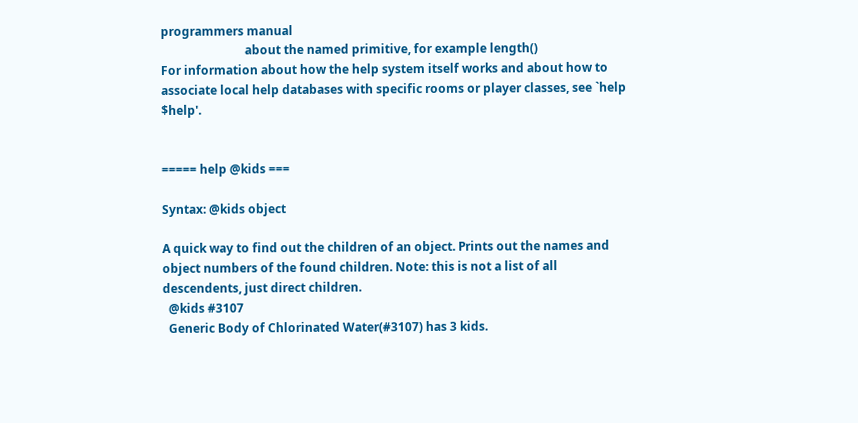programmers manual
                            about the named primitive, for example length()
For information about how the help system itself works and about how to associate local help databases with specific rooms or player classes, see `help $help'.


===== help @kids ===

Syntax: @kids object

A quick way to find out the children of an object. Prints out the names and object numbers of the found children. Note: this is not a list of all descendents, just direct children.
  @kids #3107
  Generic Body of Chlorinated Water(#3107) has 3 kids.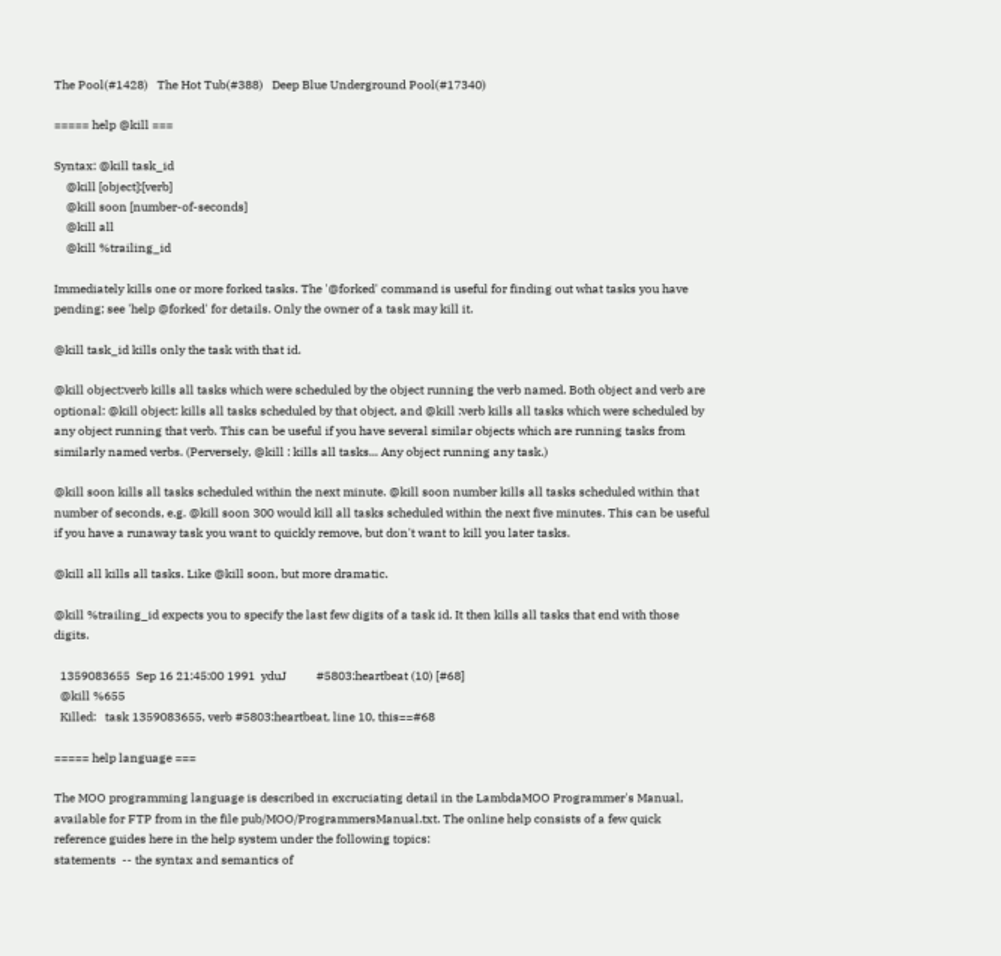The Pool(#1428)   The Hot Tub(#388)   Deep Blue Underground Pool(#17340)

===== help @kill ===

Syntax: @kill task_id
    @kill [object]:[verb]
    @kill soon [number-of-seconds]
    @kill all
    @kill %trailing_id

Immediately kills one or more forked tasks. The '@forked' command is useful for finding out what tasks you have pending; see 'help @forked' for details. Only the owner of a task may kill it.

@kill task_id kills only the task with that id.

@kill object:verb kills all tasks which were scheduled by the object running the verb named. Both object and verb are optional: @kill object: kills all tasks scheduled by that object, and @kill :verb kills all tasks which were scheduled by any object running that verb. This can be useful if you have several similar objects which are running tasks from similarly named verbs. (Perversely, @kill : kills all tasks... Any object running any task.)

@kill soon kills all tasks scheduled within the next minute. @kill soon number kills all tasks scheduled within that number of seconds, e.g. @kill soon 300 would kill all tasks scheduled within the next five minutes. This can be useful if you have a runaway task you want to quickly remove, but don't want to kill you later tasks.

@kill all kills all tasks. Like @kill soon, but more dramatic.

@kill %trailing_id expects you to specify the last few digits of a task id. It then kills all tasks that end with those digits.

  1359083655  Sep 16 21:45:00 1991  yduJ          #5803:heartbeat (10) [#68]
  @kill %655
  Killed:   task 1359083655, verb #5803:heartbeat, line 10, this==#68

===== help language ===

The MOO programming language is described in excruciating detail in the LambdaMOO Programmer's Manual, available for FTP from in the file pub/MOO/ProgrammersManual.txt. The online help consists of a few quick reference guides here in the help system under the following topics:
statements  -- the syntax and semantics of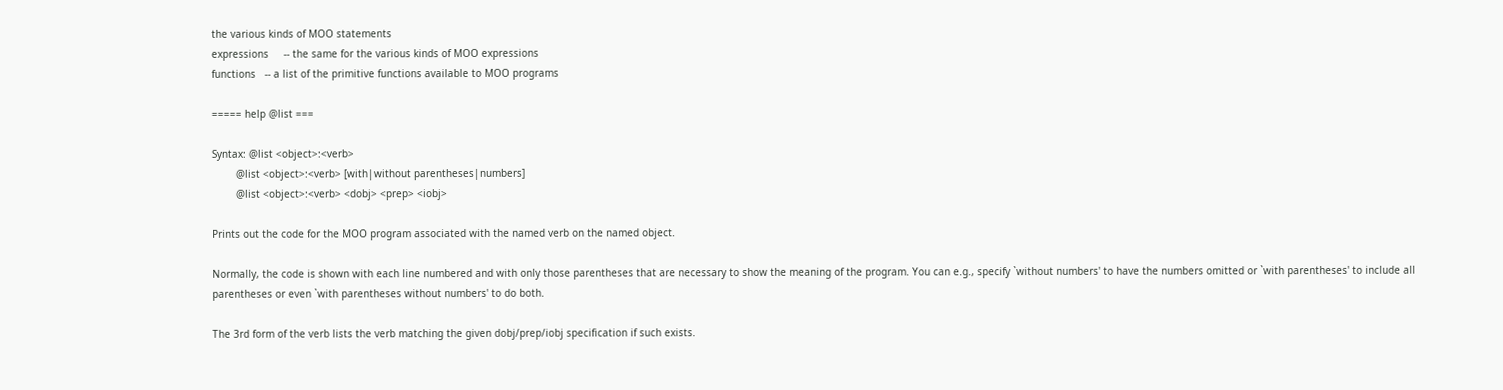the various kinds of MOO statements
expressions     -- the same for the various kinds of MOO expressions
functions   -- a list of the primitive functions available to MOO programs

===== help @list ===

Syntax: @list <object>:<verb>
        @list <object>:<verb> [with|without parentheses|numbers]
        @list <object>:<verb> <dobj> <prep> <iobj>

Prints out the code for the MOO program associated with the named verb on the named object.

Normally, the code is shown with each line numbered and with only those parentheses that are necessary to show the meaning of the program. You can e.g., specify `without numbers' to have the numbers omitted or `with parentheses' to include all parentheses or even `with parentheses without numbers' to do both.

The 3rd form of the verb lists the verb matching the given dobj/prep/iobj specification if such exists.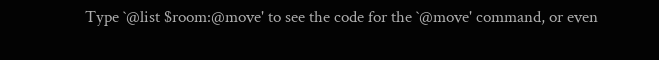Type `@list $room:@move' to see the code for the `@move' command, or even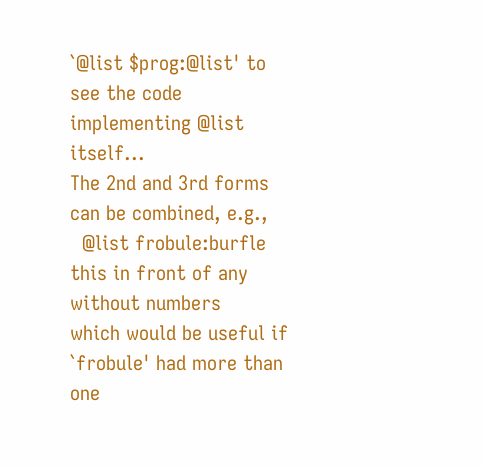`@list $prog:@list' to see the code implementing @list itself...
The 2nd and 3rd forms can be combined, e.g.,
  @list frobule:burfle this in front of any without numbers
which would be useful if `frobule' had more than one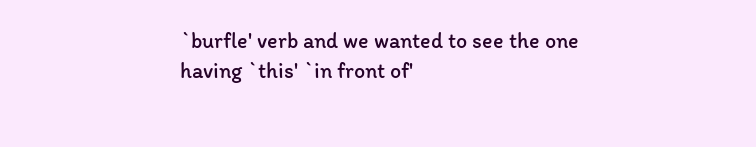`burfle' verb and we wanted to see the one having `this' `in front of'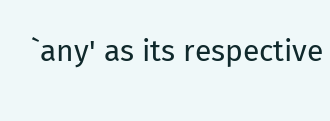`any' as its respective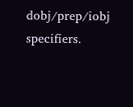dobj/prep/iobj specifiers.